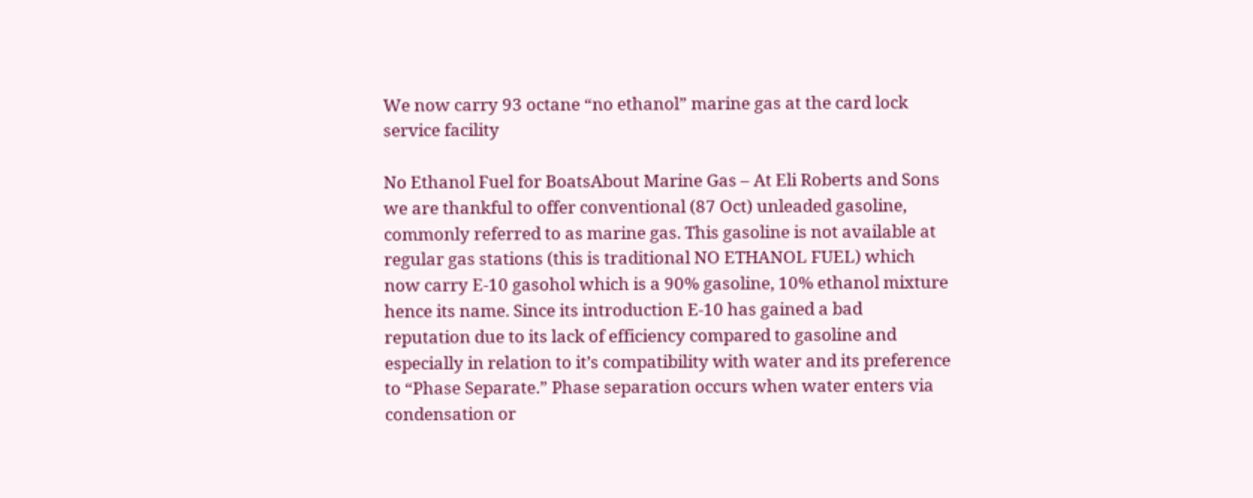We now carry 93 octane “no ethanol” marine gas at the card lock service facility

No Ethanol Fuel for BoatsAbout Marine Gas – At Eli Roberts and Sons we are thankful to offer conventional (87 Oct) unleaded gasoline, commonly referred to as marine gas. This gasoline is not available at regular gas stations (this is traditional NO ETHANOL FUEL) which now carry E-10 gasohol which is a 90% gasoline, 10% ethanol mixture hence its name. Since its introduction E-10 has gained a bad reputation due to its lack of efficiency compared to gasoline and especially in relation to it’s compatibility with water and its preference to “Phase Separate.” Phase separation occurs when water enters via condensation or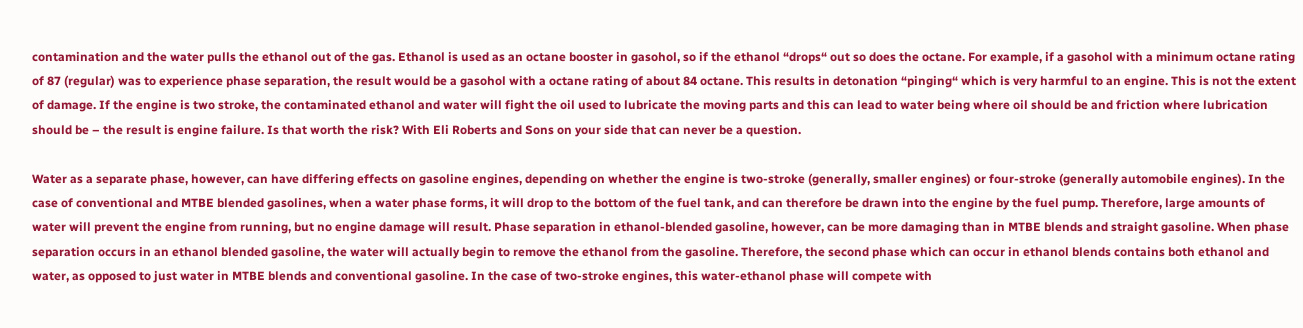contamination and the water pulls the ethanol out of the gas. Ethanol is used as an octane booster in gasohol, so if the ethanol “drops“ out so does the octane. For example, if a gasohol with a minimum octane rating of 87 (regular) was to experience phase separation, the result would be a gasohol with a octane rating of about 84 octane. This results in detonation “pinging“ which is very harmful to an engine. This is not the extent of damage. If the engine is two stroke, the contaminated ethanol and water will fight the oil used to lubricate the moving parts and this can lead to water being where oil should be and friction where lubrication should be – the result is engine failure. Is that worth the risk? With Eli Roberts and Sons on your side that can never be a question.

Water as a separate phase, however, can have differing effects on gasoline engines, depending on whether the engine is two-stroke (generally, smaller engines) or four-stroke (generally automobile engines). In the case of conventional and MTBE blended gasolines, when a water phase forms, it will drop to the bottom of the fuel tank, and can therefore be drawn into the engine by the fuel pump. Therefore, large amounts of water will prevent the engine from running, but no engine damage will result. Phase separation in ethanol-blended gasoline, however, can be more damaging than in MTBE blends and straight gasoline. When phase separation occurs in an ethanol blended gasoline, the water will actually begin to remove the ethanol from the gasoline. Therefore, the second phase which can occur in ethanol blends contains both ethanol and water, as opposed to just water in MTBE blends and conventional gasoline. In the case of two-stroke engines, this water-ethanol phase will compete with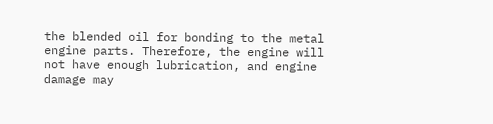the blended oil for bonding to the metal engine parts. Therefore, the engine will not have enough lubrication, and engine damage may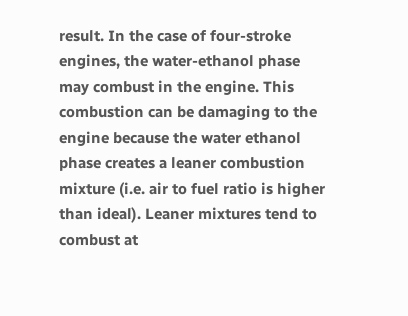result. In the case of four-stroke engines, the water-ethanol phase may combust in the engine. This combustion can be damaging to the engine because the water ethanol phase creates a leaner combustion mixture (i.e. air to fuel ratio is higher than ideal). Leaner mixtures tend to combust at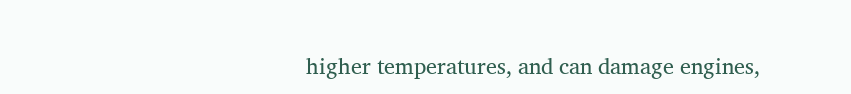higher temperatures, and can damage engines,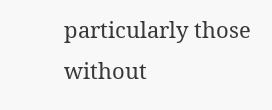particularly those without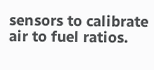sensors to calibrate air to fuel ratios.